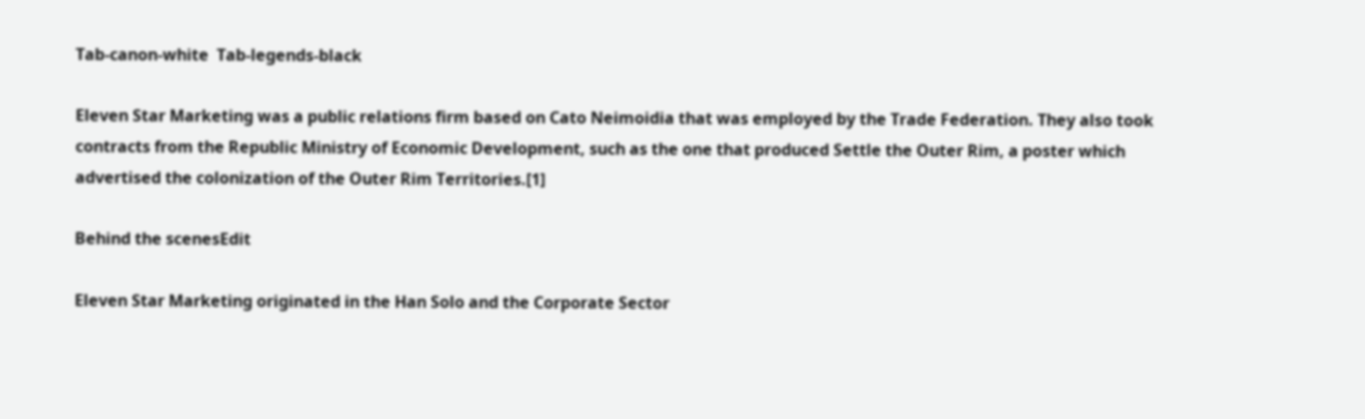Tab-canon-white  Tab-legends-black

Eleven Star Marketing was a public relations firm based on Cato Neimoidia that was employed by the Trade Federation. They also took contracts from the Republic Ministry of Economic Development, such as the one that produced Settle the Outer Rim, a poster which advertised the colonization of the Outer Rim Territories.[1]

Behind the scenesEdit

Eleven Star Marketing originated in the Han Solo and the Corporate Sector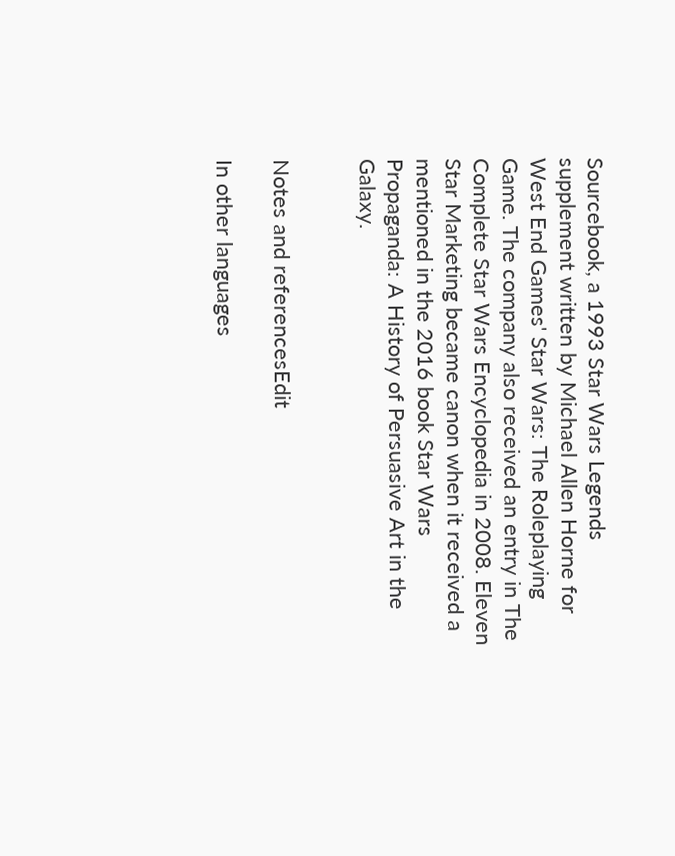Sourcebook, a 1993 Star Wars Legends supplement written by Michael Allen Horne for West End Games' Star Wars: The Roleplaying Game. The company also received an entry in The Complete Star Wars Encyclopedia in 2008. Eleven Star Marketing became canon when it received a mentioned in the 2016 book Star Wars Propaganda: A History of Persuasive Art in the Galaxy.


Notes and referencesEdit

In other languages